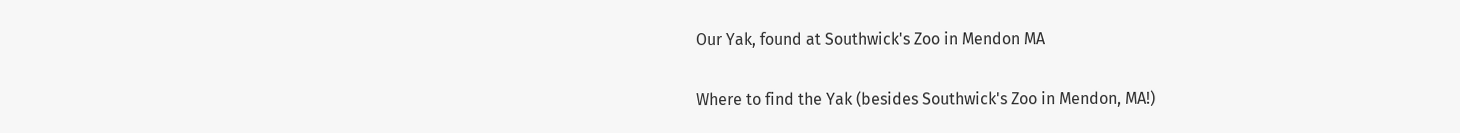Our Yak, found at Southwick's Zoo in Mendon MA

Where to find the Yak (besides Southwick's Zoo in Mendon, MA!)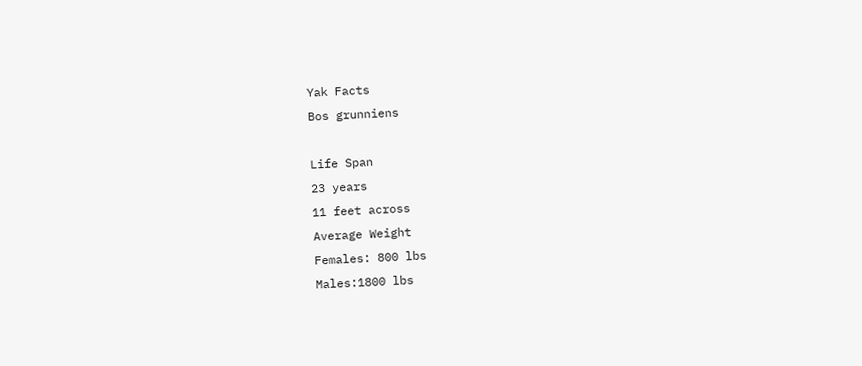Yak Facts
Bos grunniens

Life Span
23 years
11 feet across
Average Weight
Females: 800 lbs
Males:1800 lbs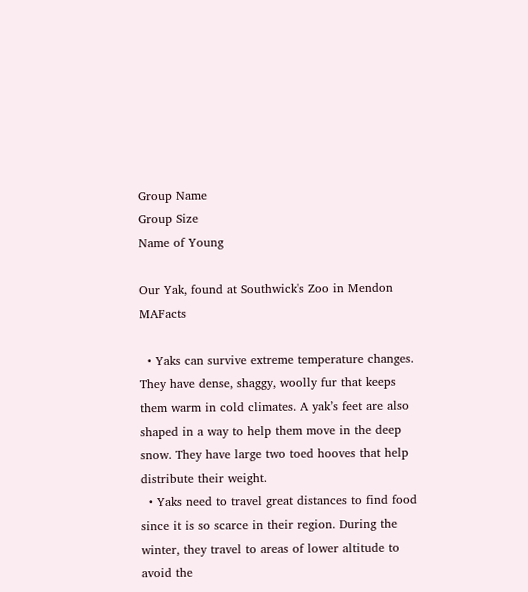Group Name
Group Size
Name of Young

Our Yak, found at Southwick's Zoo in Mendon MAFacts

  • Yaks can survive extreme temperature changes. They have dense, shaggy, woolly fur that keeps them warm in cold climates. A yak’s feet are also shaped in a way to help them move in the deep snow. They have large two toed hooves that help distribute their weight.
  • Yaks need to travel great distances to find food since it is so scarce in their region. During the winter, they travel to areas of lower altitude to avoid the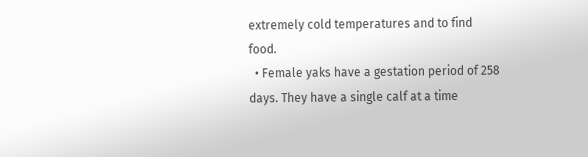extremely cold temperatures and to find food.
  • Female yaks have a gestation period of 258 days. They have a single calf at a time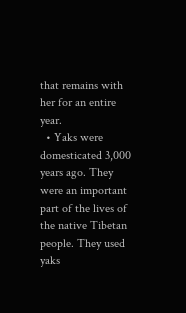that remains with her for an entire year.
  • Yaks were domesticated 3,000 years ago. They were an important part of the lives of the native Tibetan people. They used yaks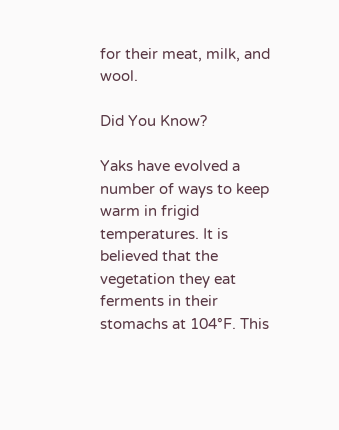for their meat, milk, and wool.

Did You Know?

Yaks have evolved a number of ways to keep warm in frigid temperatures. It is believed that the vegetation they eat ferments in their stomachs at 104°F. This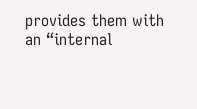provides them with an “internal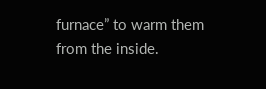furnace” to warm them from the inside.